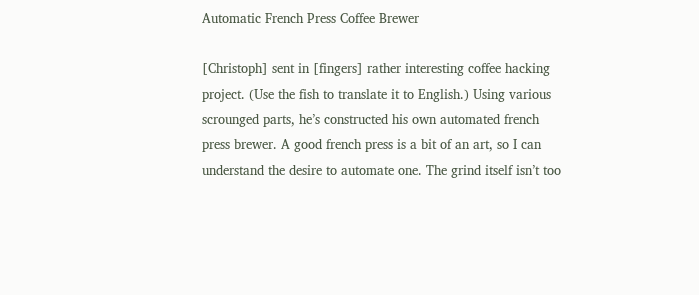Automatic French Press Coffee Brewer

[Christoph] sent in [fingers] rather interesting coffee hacking project. (Use the fish to translate it to English.) Using various scrounged parts, he’s constructed his own automated french press brewer. A good french press is a bit of an art, so I can understand the desire to automate one. The grind itself isn’t too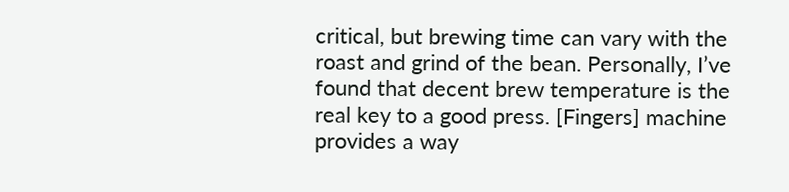critical, but brewing time can vary with the roast and grind of the bean. Personally, I’ve found that decent brew temperature is the real key to a good press. [Fingers] machine provides a way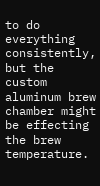to do everything consistently, but the custom aluminum brew chamber might be effecting the brew temperature.